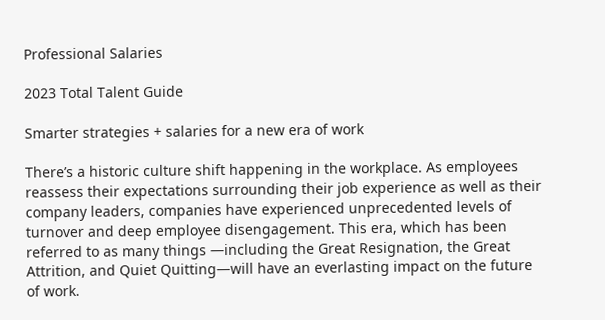Professional Salaries

2023 Total Talent Guide

Smarter strategies + salaries for a new era of work

There’s a historic culture shift happening in the workplace. As employees reassess their expectations surrounding their job experience as well as their company leaders, companies have experienced unprecedented levels of turnover and deep employee disengagement. This era, which has been referred to as many things —including the Great Resignation, the Great Attrition, and Quiet Quitting—will have an everlasting impact on the future of work.